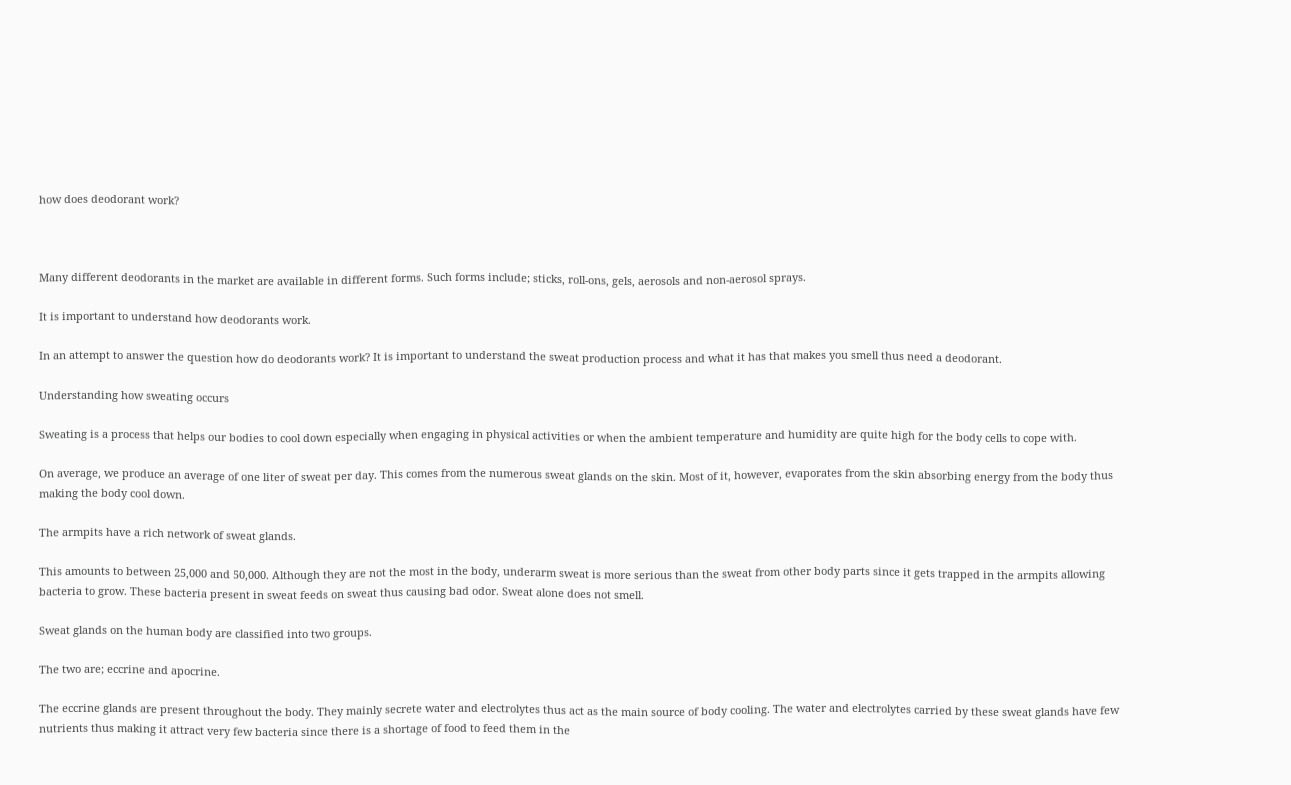how does deodorant work?



Many different deodorants in the market are available in different forms. Such forms include; sticks, roll-ons, gels, aerosols and non-aerosol sprays.

It is important to understand how deodorants work.

In an attempt to answer the question how do deodorants work? It is important to understand the sweat production process and what it has that makes you smell thus need a deodorant.

Understanding how sweating occurs

Sweating is a process that helps our bodies to cool down especially when engaging in physical activities or when the ambient temperature and humidity are quite high for the body cells to cope with.

On average, we produce an average of one liter of sweat per day. This comes from the numerous sweat glands on the skin. Most of it, however, evaporates from the skin absorbing energy from the body thus making the body cool down.

The armpits have a rich network of sweat glands.

This amounts to between 25,000 and 50,000. Although they are not the most in the body, underarm sweat is more serious than the sweat from other body parts since it gets trapped in the armpits allowing bacteria to grow. These bacteria present in sweat feeds on sweat thus causing bad odor. Sweat alone does not smell.

Sweat glands on the human body are classified into two groups.

The two are; eccrine and apocrine.

The eccrine glands are present throughout the body. They mainly secrete water and electrolytes thus act as the main source of body cooling. The water and electrolytes carried by these sweat glands have few nutrients thus making it attract very few bacteria since there is a shortage of food to feed them in the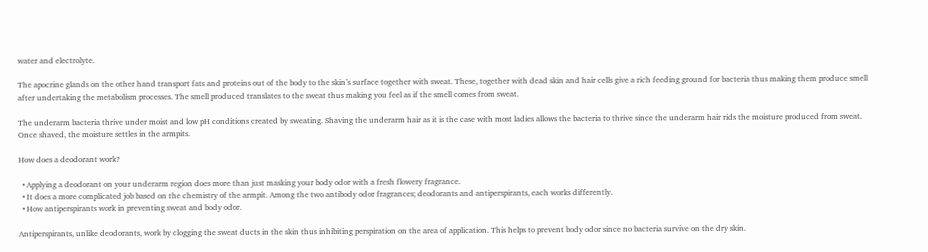water and electrolyte.

The apocrine glands on the other hand transport fats and proteins out of the body to the skin’s surface together with sweat. These, together with dead skin and hair cells give a rich feeding ground for bacteria thus making them produce smell after undertaking the metabolism processes. The smell produced translates to the sweat thus making you feel as if the smell comes from sweat.

The underarm bacteria thrive under moist and low pH conditions created by sweating. Shaving the underarm hair as it is the case with most ladies allows the bacteria to thrive since the underarm hair rids the moisture produced from sweat. Once shaved, the moisture settles in the armpits.

How does a deodorant work?

  • Applying a deodorant on your underarm region does more than just masking your body odor with a fresh flowery fragrance.
  • It does a more complicated job based on the chemistry of the armpit. Among the two antibody odor fragrances; deodorants and antiperspirants, each works differently.
  • How antiperspirants work in preventing sweat and body odor.

Antiperspirants, unlike deodorants, work by clogging the sweat ducts in the skin thus inhibiting perspiration on the area of application. This helps to prevent body odor since no bacteria survive on the dry skin.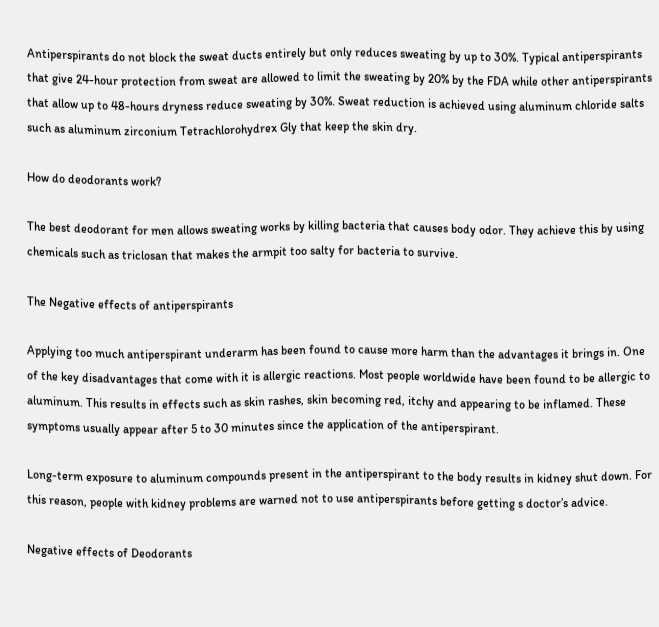Antiperspirants do not block the sweat ducts entirely but only reduces sweating by up to 30%. Typical antiperspirants that give 24-hour protection from sweat are allowed to limit the sweating by 20% by the FDA while other antiperspirants that allow up to 48-hours dryness reduce sweating by 30%. Sweat reduction is achieved using aluminum chloride salts such as aluminum zirconium Tetrachlorohydrex Gly that keep the skin dry.

How do deodorants work?

The best deodorant for men allows sweating works by killing bacteria that causes body odor. They achieve this by using chemicals such as triclosan that makes the armpit too salty for bacteria to survive.

The Negative effects of antiperspirants

Applying too much antiperspirant underarm has been found to cause more harm than the advantages it brings in. One of the key disadvantages that come with it is allergic reactions. Most people worldwide have been found to be allergic to aluminum. This results in effects such as skin rashes, skin becoming red, itchy and appearing to be inflamed. These symptoms usually appear after 5 to 30 minutes since the application of the antiperspirant.

Long-term exposure to aluminum compounds present in the antiperspirant to the body results in kidney shut down. For this reason, people with kidney problems are warned not to use antiperspirants before getting s doctor’s advice.

Negative effects of Deodorants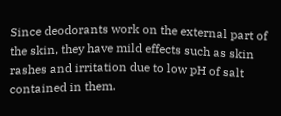Since deodorants work on the external part of the skin, they have mild effects such as skin rashes and irritation due to low pH of salt contained in them.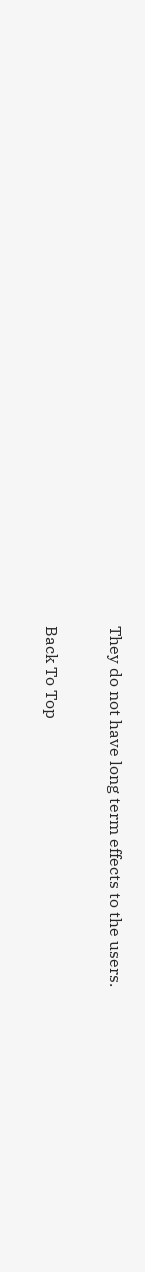They do not have long term effects to the users.

Back To Top